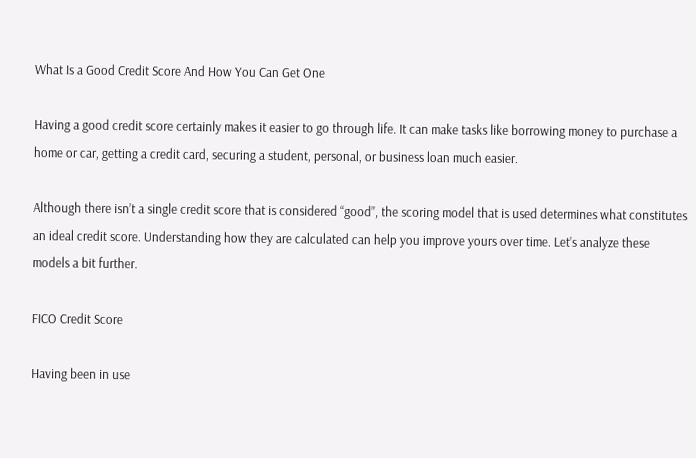What Is a Good Credit Score And How You Can Get One

Having a good credit score certainly makes it easier to go through life. It can make tasks like borrowing money to purchase a home or car, getting a credit card, securing a student, personal, or business loan much easier.

Although there isn’t a single credit score that is considered “good”, the scoring model that is used determines what constitutes an ideal credit score. Understanding how they are calculated can help you improve yours over time. Let’s analyze these models a bit further.

FICO Credit Score

Having been in use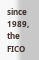since 1989, the FICO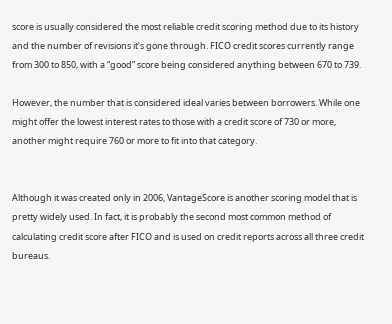score is usually considered the most reliable credit scoring method due to its history and the number of revisions it’s gone through. FICO credit scores currently range from 300 to 850, with a “good” score being considered anything between 670 to 739.

However, the number that is considered ideal varies between borrowers. While one might offer the lowest interest rates to those with a credit score of 730 or more, another might require 760 or more to fit into that category.


Although it was created only in 2006, VantageScore is another scoring model that is pretty widely used. In fact, it is probably the second most common method of calculating credit score after FICO and is used on credit reports across all three credit bureaus.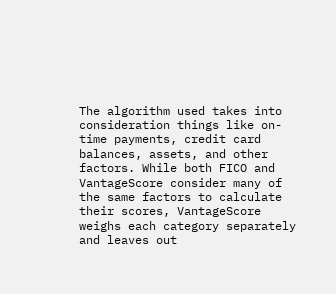The algorithm used takes into consideration things like on-time payments, credit card balances, assets, and other factors. While both FICO and VantageScore consider many of the same factors to calculate their scores, VantageScore weighs each category separately and leaves out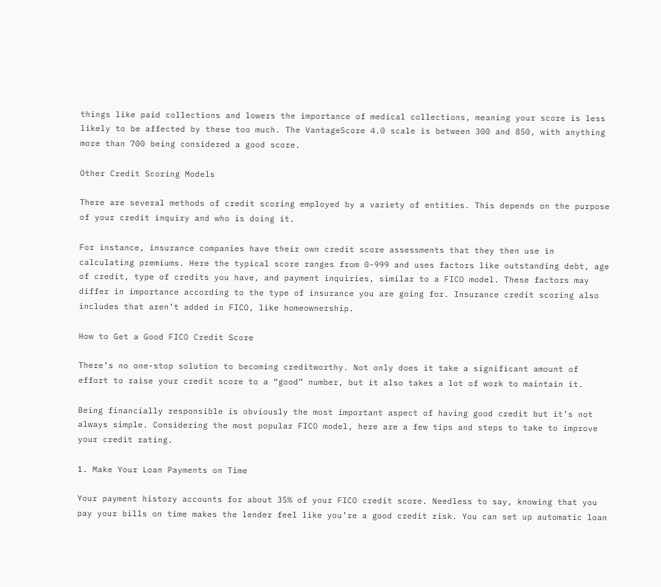things like paid collections and lowers the importance of medical collections, meaning your score is less likely to be affected by these too much. The VantageScore 4.0 scale is between 300 and 850, with anything more than 700 being considered a good score.

Other Credit Scoring Models

There are several methods of credit scoring employed by a variety of entities. This depends on the purpose of your credit inquiry and who is doing it.

For instance, insurance companies have their own credit score assessments that they then use in calculating premiums. Here the typical score ranges from 0-999 and uses factors like outstanding debt, age of credit, type of credits you have, and payment inquiries, similar to a FICO model. These factors may differ in importance according to the type of insurance you are going for. Insurance credit scoring also includes that aren’t added in FICO, like homeownership.

How to Get a Good FICO Credit Score

There’s no one-stop solution to becoming creditworthy. Not only does it take a significant amount of effort to raise your credit score to a “good” number, but it also takes a lot of work to maintain it.

Being financially responsible is obviously the most important aspect of having good credit but it’s not always simple. Considering the most popular FICO model, here are a few tips and steps to take to improve your credit rating.

1. Make Your Loan Payments on Time

Your payment history accounts for about 35% of your FICO credit score. Needless to say, knowing that you pay your bills on time makes the lender feel like you’re a good credit risk. You can set up automatic loan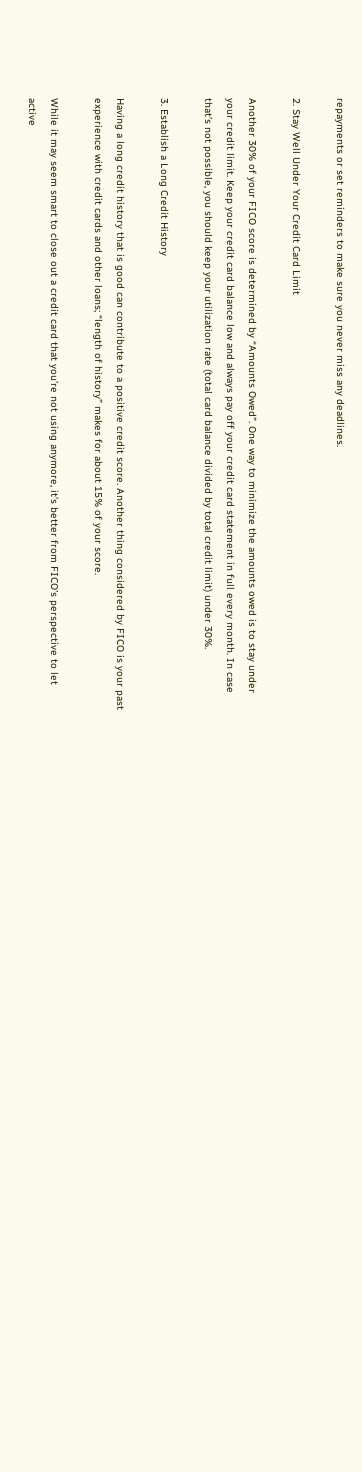repayments or set reminders to make sure you never miss any deadlines.

2. Stay Well Under Your Credit Card Limit

Another 30% of your FICO score is determined by “Amounts Owed”. One way to minimize the amounts owed is to stay under your credit limit. Keep your credit card balance low and always pay off your credit card statement in full every month. In case that’s not possible, you should keep your utilization rate (total card balance divided by total credit limit) under 30%.

3. Establish a Long Credit History

Having a long credit history that is good can contribute to a positive credit score. Another thing considered by FICO is your past experience with credit cards and other loans; “length of history” makes for about 15% of your score.

While it may seem smart to close out a credit card that you’re not using anymore, it’s better from FICO’s perspective to let active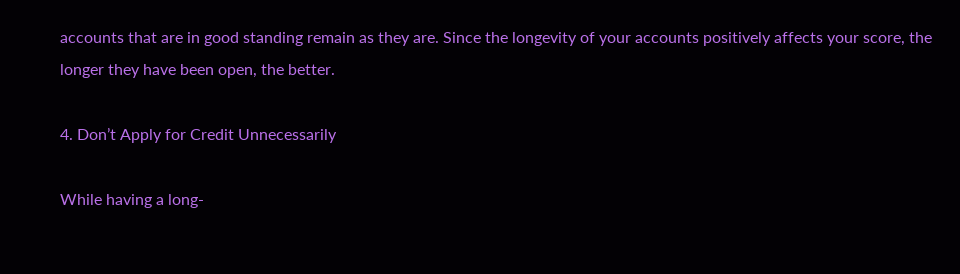accounts that are in good standing remain as they are. Since the longevity of your accounts positively affects your score, the longer they have been open, the better.

4. Don’t Apply for Credit Unnecessarily

While having a long-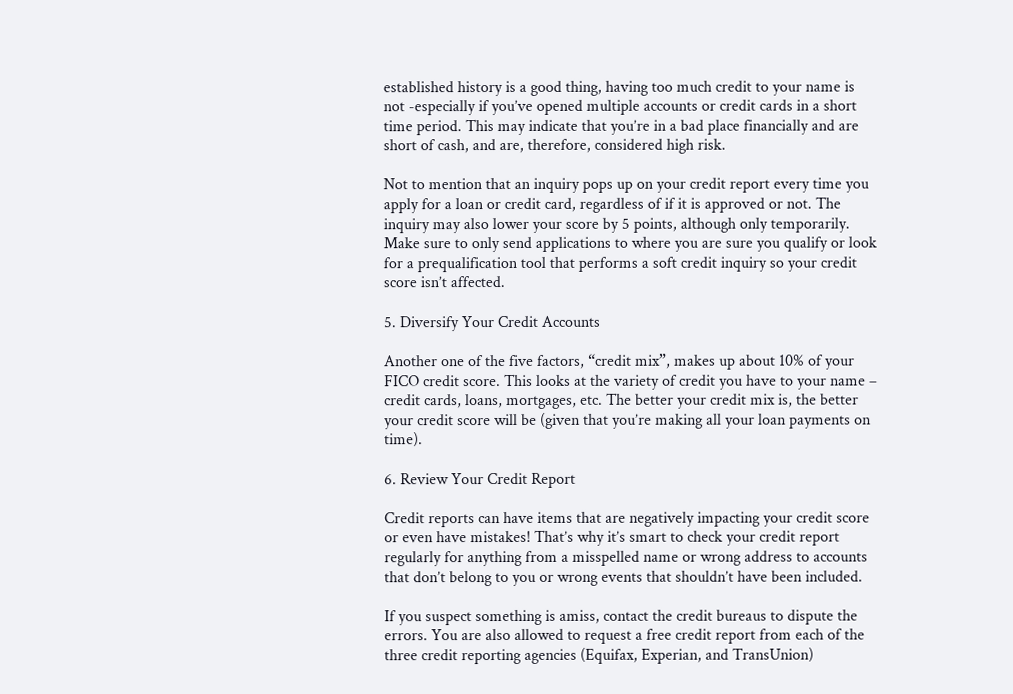established history is a good thing, having too much credit to your name is not -especially if you’ve opened multiple accounts or credit cards in a short time period. This may indicate that you’re in a bad place financially and are short of cash, and are, therefore, considered high risk.

Not to mention that an inquiry pops up on your credit report every time you apply for a loan or credit card, regardless of if it is approved or not. The inquiry may also lower your score by 5 points, although only temporarily. Make sure to only send applications to where you are sure you qualify or look for a prequalification tool that performs a soft credit inquiry so your credit score isn’t affected.

5. Diversify Your Credit Accounts

Another one of the five factors, “credit mix”, makes up about 10% of your FICO credit score. This looks at the variety of credit you have to your name – credit cards, loans, mortgages, etc. The better your credit mix is, the better your credit score will be (given that you’re making all your loan payments on time).

6. Review Your Credit Report

Credit reports can have items that are negatively impacting your credit score or even have mistakes! That’s why it’s smart to check your credit report regularly for anything from a misspelled name or wrong address to accounts that don’t belong to you or wrong events that shouldn’t have been included.

If you suspect something is amiss, contact the credit bureaus to dispute the errors. You are also allowed to request a free credit report from each of the three credit reporting agencies (Equifax, Experian, and TransUnion)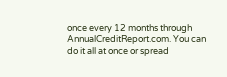once every 12 months through AnnualCreditReport.com. You can do it all at once or spread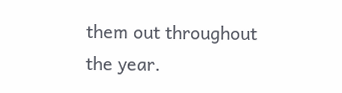them out throughout the year.